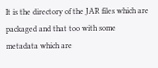It is the directory of the JAR files which are packaged and that too with some metadata which are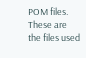POM files. These are the files used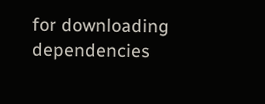for downloading dependencies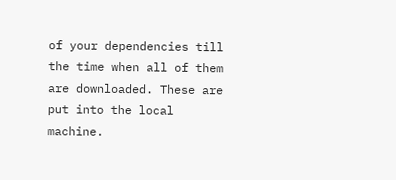of your dependencies till the time when all of them are downloaded. These are put into the local machine.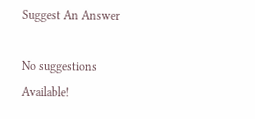Suggest An Answer

No suggestions Available!